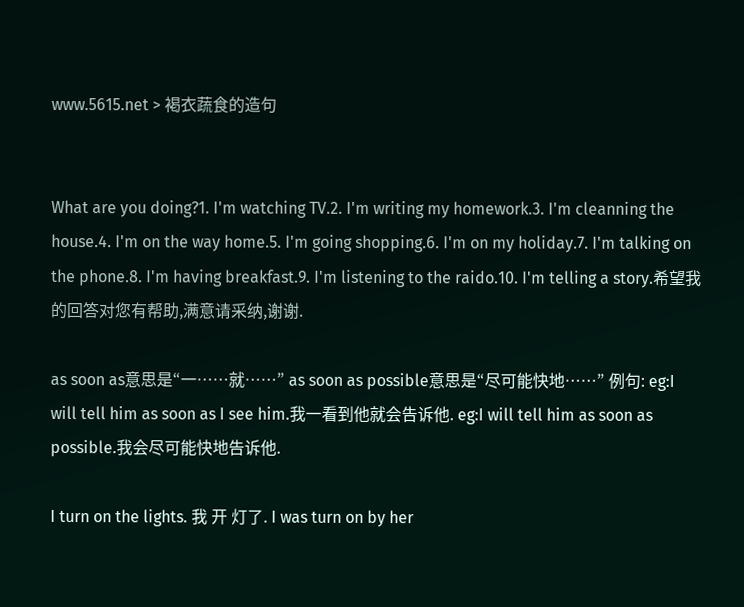www.5615.net > 褐衣蔬食的造句


What are you doing?1. I'm watching TV.2. I'm writing my homework.3. I'm cleanning the house.4. I'm on the way home.5. I'm going shopping.6. I'm on my holiday.7. I'm talking on the phone.8. I'm having breakfast.9. I'm listening to the raido.10. I'm telling a story.希望我的回答对您有帮助,满意请采纳,谢谢.

as soon as意思是“一……就……” as soon as possible意思是“尽可能快地……” 例句: eg:I will tell him as soon as I see him.我一看到他就会告诉他. eg:I will tell him as soon as possible.我会尽可能快地告诉他.

I turn on the lights. 我 开 灯了. I was turn on by her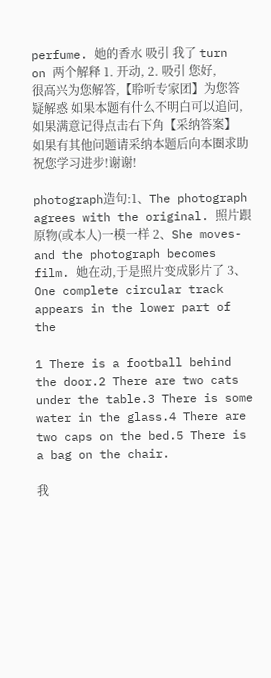perfume. 她的香水 吸引 我了 turn on 两个解释 1. 开动, 2. 吸引 您好,很高兴为您解答,【聆听专家团】为您答疑解惑 如果本题有什么不明白可以追问,如果满意记得点击右下角【采纳答案】 如果有其他问题请采纳本题后向本圈求助 祝您学习进步!谢谢!

photograph造句:1、The photograph agrees with the original. 照片跟原物(或本人)一模一样 2、She moves-and the photograph becomes film. 她在动,于是照片变成影片了 3、One complete circular track appears in the lower part of the

1 There is a football behind the door.2 There are two cats under the table.3 There is some water in the glass.4 There are two caps on the bed.5 There is a bag on the chair.

我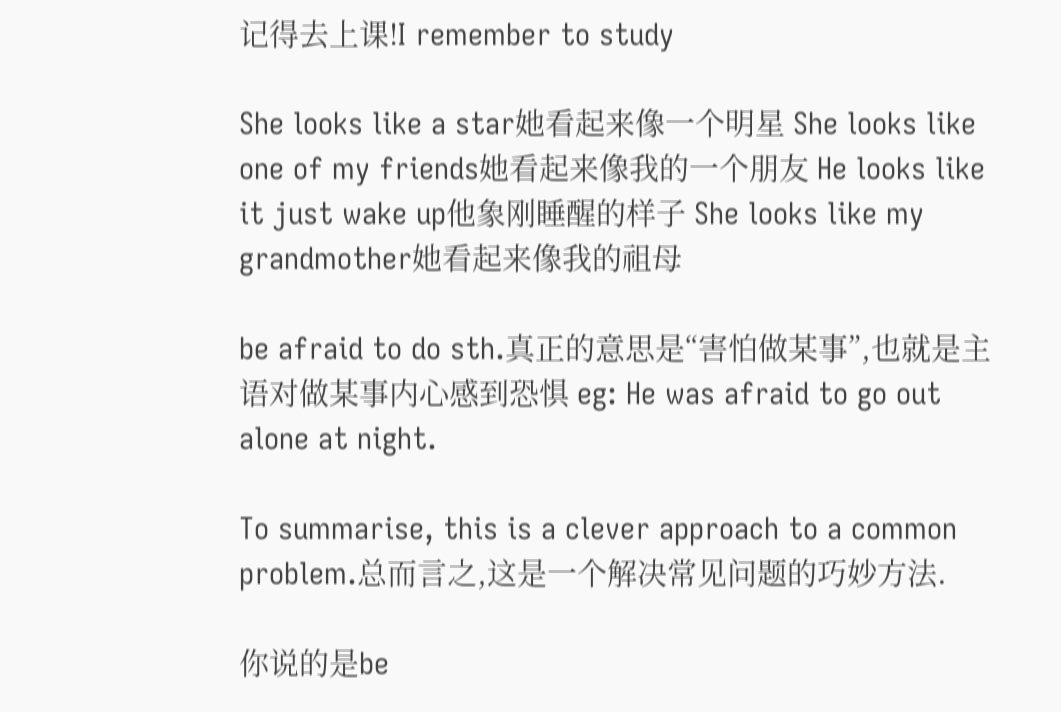记得去上课!I remember to study

She looks like a star她看起来像一个明星 She looks like one of my friends她看起来像我的一个朋友 He looks like it just wake up他象刚睡醒的样子 She looks like my grandmother她看起来像我的祖母

be afraid to do sth.真正的意思是“害怕做某事”,也就是主语对做某事内心感到恐惧 eg: He was afraid to go out alone at night.

To summarise, this is a clever approach to a common problem.总而言之,这是一个解决常见问题的巧妙方法.

你说的是be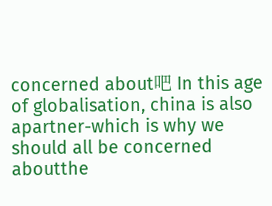concerned about吧 In this age of globalisation, china is also apartner-which is why we should all be concerned aboutthe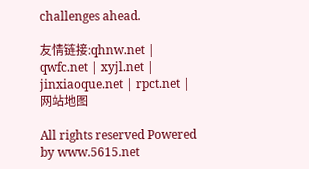challenges ahead.

友情链接:qhnw.net | qwfc.net | xyjl.net | jinxiaoque.net | rpct.net | 网站地图

All rights reserved Powered by www.5615.net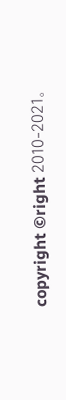copyright ©right 2010-2021。